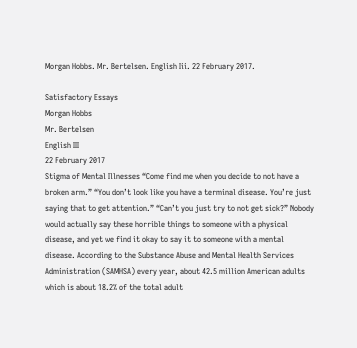Morgan Hobbs. Mr. Bertelsen. English Iii. 22 February 2017.

Satisfactory Essays
Morgan Hobbs
Mr. Bertelsen
English III
22 February 2017
Stigma of Mental Illnesses “Come find me when you decide to not have a broken arm.” “You don’t look like you have a terminal disease. You’re just saying that to get attention.” “Can’t you just try to not get sick?” Nobody would actually say these horrible things to someone with a physical disease, and yet we find it okay to say it to someone with a mental disease. According to the Substance Abuse and Mental Health Services Administration (SAMHSA) every year, about 42.5 million American adults which is about 18.2% of the total adult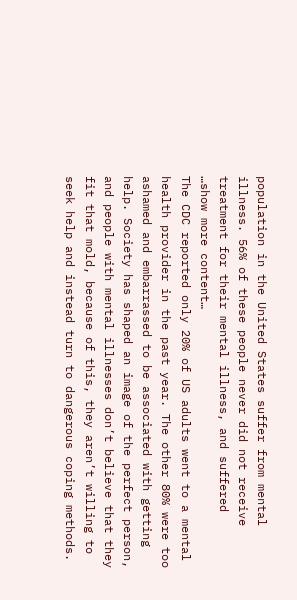population in the United States suffer from mental illness. 56% of these people never did not receive treatment for their mental illness, and suffered
…show more content…
The CDC reported only 20% of US adults went to a mental health provider in the past year. The other 80% were too ashamed and embarrassed to be associated with getting help. Society has shaped an image of the perfect person, and people with mental illnesses don’t believe that they fit that mold, because of this, they aren’t willing to seek help and instead turn to dangerous coping methods.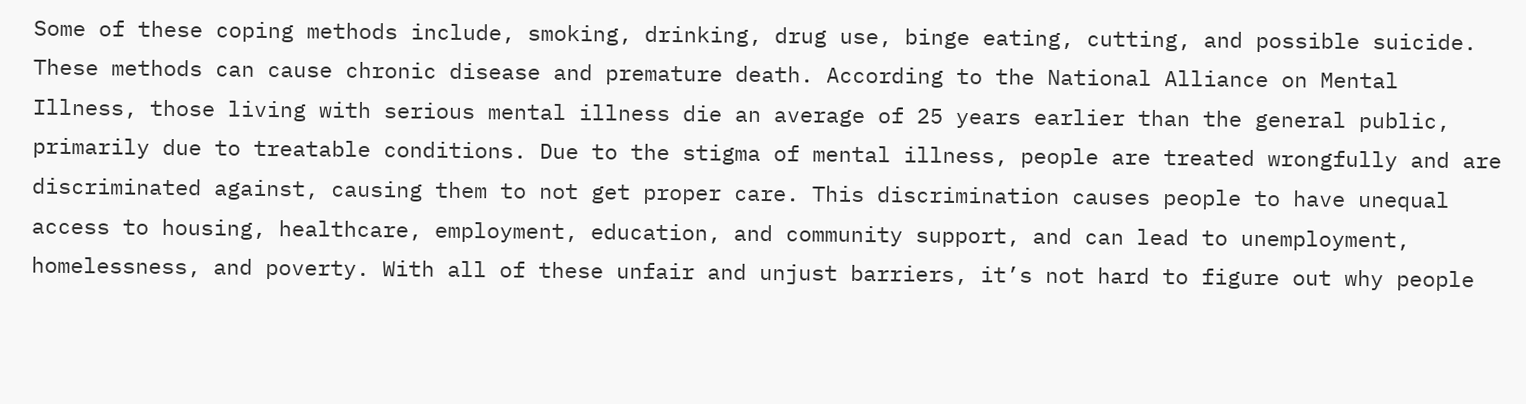Some of these coping methods include, smoking, drinking, drug use, binge eating, cutting, and possible suicide. These methods can cause chronic disease and premature death. According to the National Alliance on Mental Illness, those living with serious mental illness die an average of 25 years earlier than the general public, primarily due to treatable conditions. Due to the stigma of mental illness, people are treated wrongfully and are discriminated against, causing them to not get proper care. This discrimination causes people to have unequal access to housing, healthcare, employment, education, and community support, and can lead to unemployment, homelessness, and poverty. With all of these unfair and unjust barriers, it’s not hard to figure out why people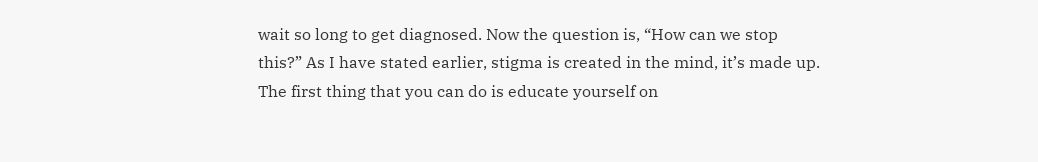wait so long to get diagnosed. Now the question is, “How can we stop this?” As I have stated earlier, stigma is created in the mind, it’s made up. The first thing that you can do is educate yourself on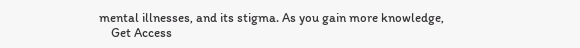mental illnesses, and its stigma. As you gain more knowledge,
    Get Access